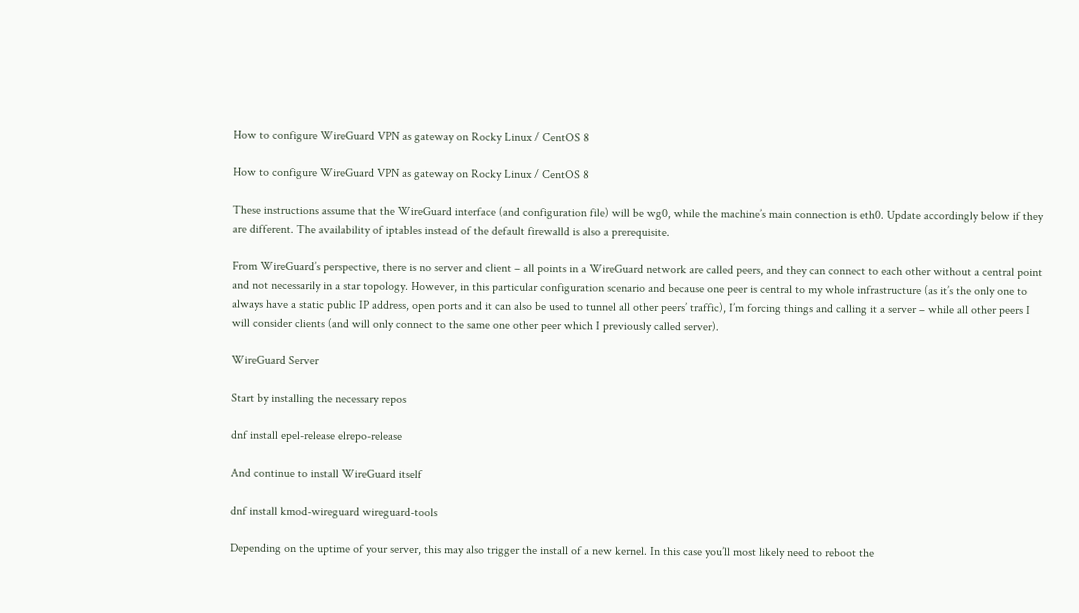How to configure WireGuard VPN as gateway on Rocky Linux / CentOS 8

How to configure WireGuard VPN as gateway on Rocky Linux / CentOS 8

These instructions assume that the WireGuard interface (and configuration file) will be wg0, while the machine’s main connection is eth0. Update accordingly below if they are different. The availability of iptables instead of the default firewalld is also a prerequisite.

From WireGuard’s perspective, there is no server and client – all points in a WireGuard network are called peers, and they can connect to each other without a central point and not necessarily in a star topology. However, in this particular configuration scenario and because one peer is central to my whole infrastructure (as it’s the only one to always have a static public IP address, open ports and it can also be used to tunnel all other peers’ traffic), I’m forcing things and calling it a server – while all other peers I will consider clients (and will only connect to the same one other peer which I previously called server).

WireGuard Server

Start by installing the necessary repos

dnf install epel-release elrepo-release

And continue to install WireGuard itself

dnf install kmod-wireguard wireguard-tools

Depending on the uptime of your server, this may also trigger the install of a new kernel. In this case you’ll most likely need to reboot the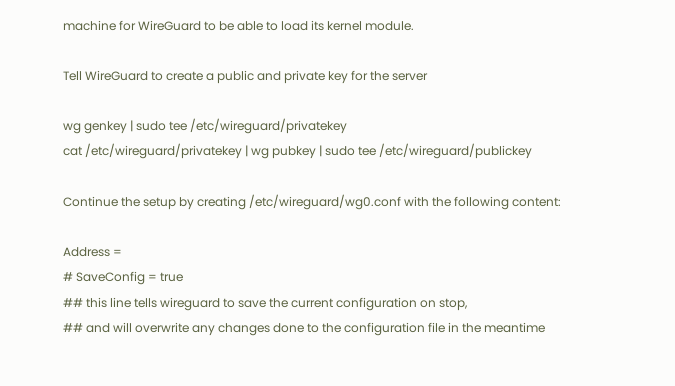machine for WireGuard to be able to load its kernel module.

Tell WireGuard to create a public and private key for the server

wg genkey | sudo tee /etc/wireguard/privatekey
cat /etc/wireguard/privatekey | wg pubkey | sudo tee /etc/wireguard/publickey

Continue the setup by creating /etc/wireguard/wg0.conf with the following content:

Address =
# SaveConfig = true
## this line tells wireguard to save the current configuration on stop,
## and will overwrite any changes done to the configuration file in the meantime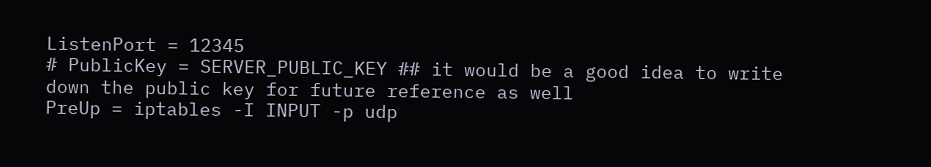ListenPort = 12345
# PublicKey = SERVER_PUBLIC_KEY ## it would be a good idea to write down the public key for future reference as well
PreUp = iptables -I INPUT -p udp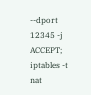--dport 12345 -j ACCEPT; iptables -t nat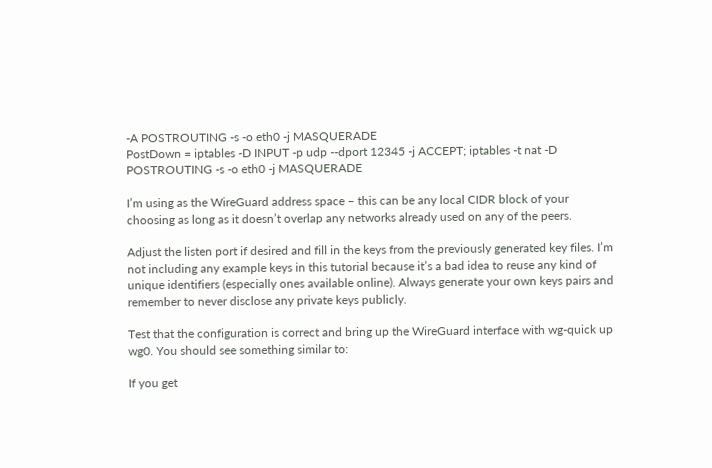-A POSTROUTING -s -o eth0 -j MASQUERADE
PostDown = iptables -D INPUT -p udp --dport 12345 -j ACCEPT; iptables -t nat -D POSTROUTING -s -o eth0 -j MASQUERADE

I’m using as the WireGuard address space – this can be any local CIDR block of your choosing as long as it doesn’t overlap any networks already used on any of the peers.

Adjust the listen port if desired and fill in the keys from the previously generated key files. I’m not including any example keys in this tutorial because it’s a bad idea to reuse any kind of unique identifiers (especially ones available online). Always generate your own keys pairs and remember to never disclose any private keys publicly.

Test that the configuration is correct and bring up the WireGuard interface with wg-quick up wg0. You should see something similar to:

If you get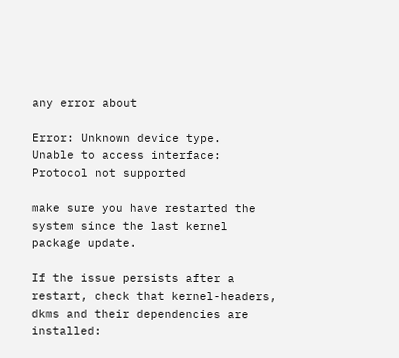any error about

Error: Unknown device type.
Unable to access interface: Protocol not supported

make sure you have restarted the system since the last kernel package update.

If the issue persists after a restart, check that kernel-headers, dkms and their dependencies are installed: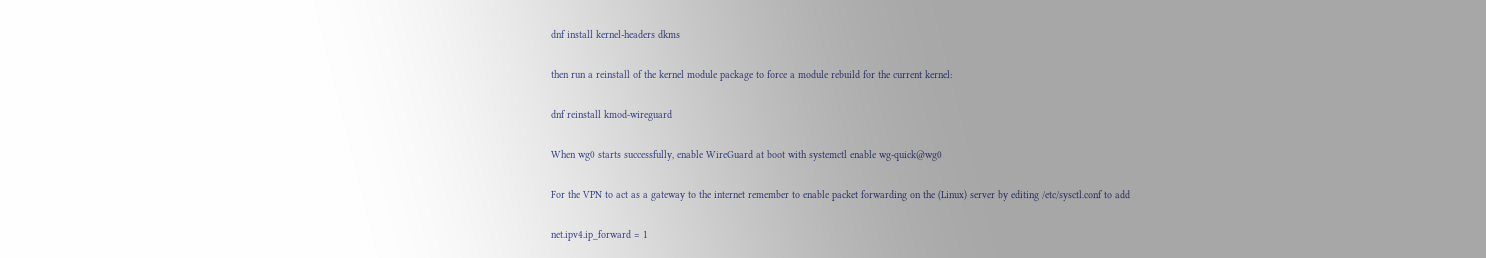dnf install kernel-headers dkms

then run a reinstall of the kernel module package to force a module rebuild for the current kernel:

dnf reinstall kmod-wireguard

When wg0 starts successfully, enable WireGuard at boot with systemctl enable wg-quick@wg0

For the VPN to act as a gateway to the internet remember to enable packet forwarding on the (Linux) server by editing /etc/sysctl.conf to add

net.ipv4.ip_forward = 1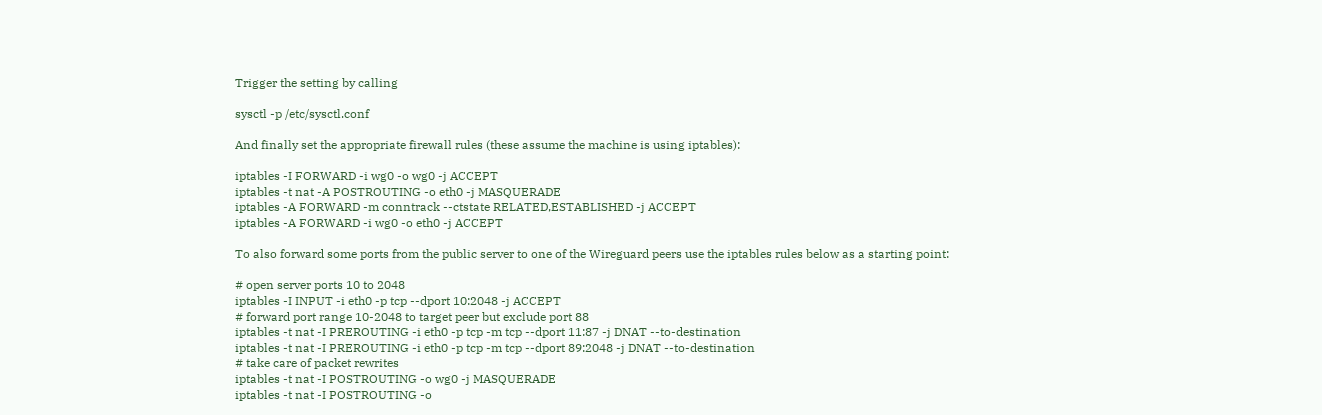Trigger the setting by calling

sysctl -p /etc/sysctl.conf

And finally set the appropriate firewall rules (these assume the machine is using iptables):

iptables -I FORWARD -i wg0 -o wg0 -j ACCEPT
iptables -t nat -A POSTROUTING -o eth0 -j MASQUERADE
iptables -A FORWARD -m conntrack --ctstate RELATED,ESTABLISHED -j ACCEPT
iptables -A FORWARD -i wg0 -o eth0 -j ACCEPT

To also forward some ports from the public server to one of the Wireguard peers use the iptables rules below as a starting point:

# open server ports 10 to 2048
iptables -I INPUT -i eth0 -p tcp --dport 10:2048 -j ACCEPT
# forward port range 10-2048 to target peer but exclude port 88
iptables -t nat -I PREROUTING -i eth0 -p tcp -m tcp --dport 11:87 -j DNAT --to-destination
iptables -t nat -I PREROUTING -i eth0 -p tcp -m tcp --dport 89:2048 -j DNAT --to-destination
# take care of packet rewrites
iptables -t nat -I POSTROUTING -o wg0 -j MASQUERADE
iptables -t nat -I POSTROUTING -o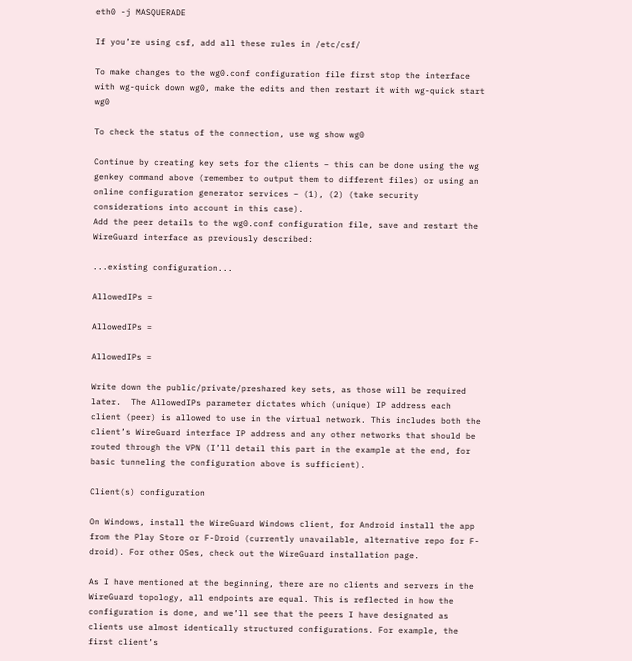eth0 -j MASQUERADE

If you’re using csf, add all these rules in /etc/csf/

To make changes to the wg0.conf configuration file first stop the interface with wg-quick down wg0, make the edits and then restart it with wg-quick start wg0

To check the status of the connection, use wg show wg0

Continue by creating key sets for the clients – this can be done using the wg genkey command above (remember to output them to different files) or using an online configuration generator services – (1), (2) (take security considerations into account in this case).
Add the peer details to the wg0.conf configuration file, save and restart the WireGuard interface as previously described:

...existing configuration...

AllowedIPs =

AllowedIPs =

AllowedIPs =

Write down the public/private/preshared key sets, as those will be required later.  The AllowedIPs parameter dictates which (unique) IP address each client (peer) is allowed to use in the virtual network. This includes both the client’s WireGuard interface IP address and any other networks that should be routed through the VPN (I’ll detail this part in the example at the end, for basic tunneling the configuration above is sufficient).

Client(s) configuration

On Windows, install the WireGuard Windows client, for Android install the app from the Play Store or F-Droid (currently unavailable, alternative repo for F-droid). For other OSes, check out the WireGuard installation page.

As I have mentioned at the beginning, there are no clients and servers in the WireGuard topology, all endpoints are equal. This is reflected in how the configuration is done, and we’ll see that the peers I have designated as clients use almost identically structured configurations. For example, the first client’s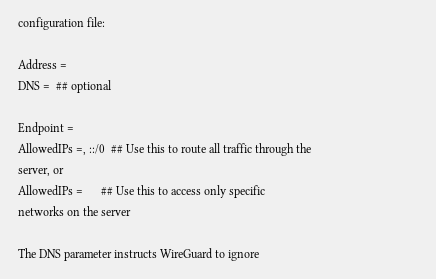configuration file:

Address =
DNS =  ## optional

Endpoint =
AllowedIPs =, ::/0  ## Use this to route all traffic through the server, or
AllowedIPs =      ## Use this to access only specific networks on the server

The DNS parameter instructs WireGuard to ignore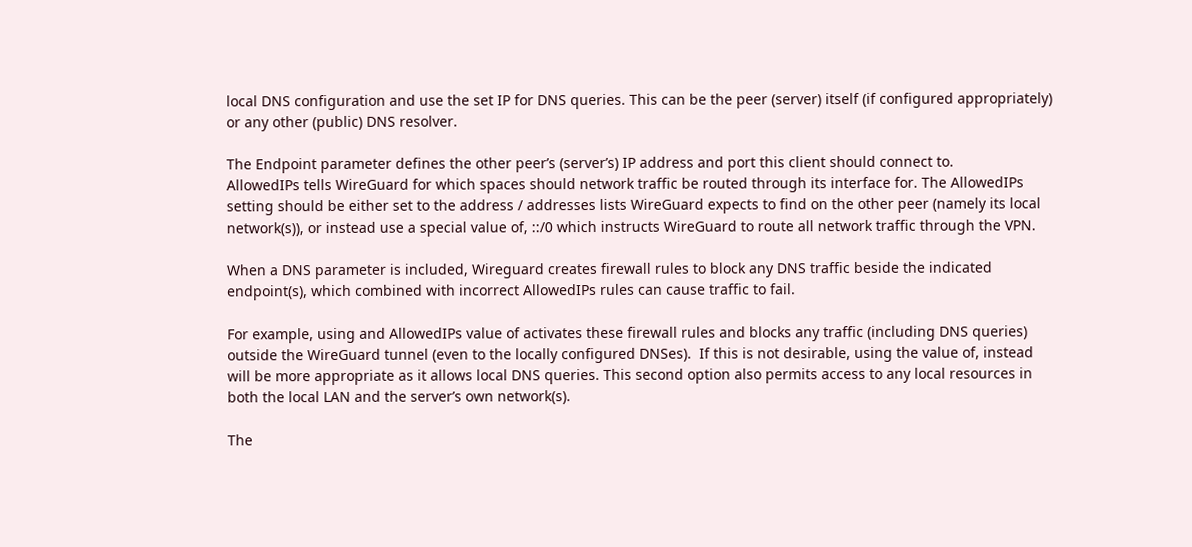local DNS configuration and use the set IP for DNS queries. This can be the peer (server) itself (if configured appropriately) or any other (public) DNS resolver.

The Endpoint parameter defines the other peer’s (server’s) IP address and port this client should connect to.
AllowedIPs tells WireGuard for which spaces should network traffic be routed through its interface for. The AllowedIPs setting should be either set to the address / addresses lists WireGuard expects to find on the other peer (namely its local network(s)), or instead use a special value of, ::/0 which instructs WireGuard to route all network traffic through the VPN.

When a DNS parameter is included, Wireguard creates firewall rules to block any DNS traffic beside the indicated endpoint(s), which combined with incorrect AllowedIPs rules can cause traffic to fail.

For example, using and AllowedIPs value of activates these firewall rules and blocks any traffic (including DNS queries) outside the WireGuard tunnel (even to the locally configured DNSes).  If this is not desirable, using the value of, instead will be more appropriate as it allows local DNS queries. This second option also permits access to any local resources in both the local LAN and the server’s own network(s).

The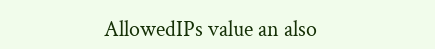AllowedIPs value an also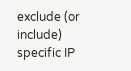exclude (or include) specific IP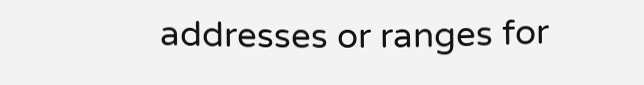addresses or ranges for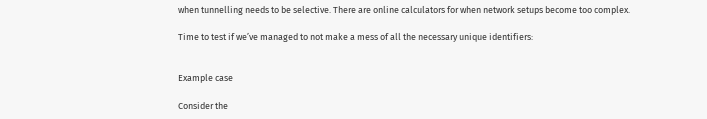when tunnelling needs to be selective. There are online calculators for when network setups become too complex.

Time to test if we’ve managed to not make a mess of all the necessary unique identifiers:


Example case

Consider the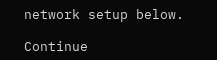network setup below.

Continue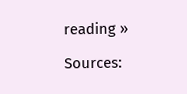reading »

Sources: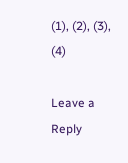(1), (2), (3), (4)

Leave a Reply